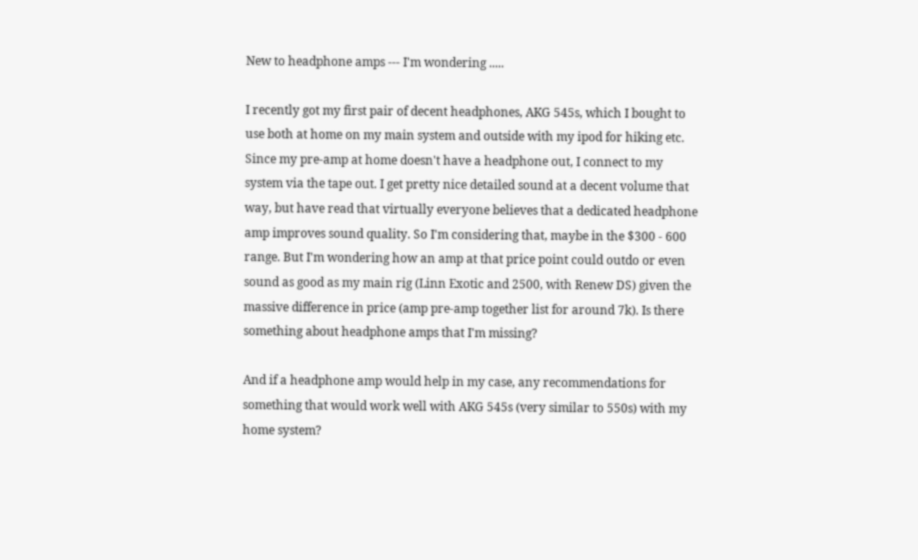New to headphone amps --- I'm wondering .....

I recently got my first pair of decent headphones, AKG 545s, which I bought to use both at home on my main system and outside with my ipod for hiking etc. Since my pre-amp at home doesn't have a headphone out, I connect to my system via the tape out. I get pretty nice detailed sound at a decent volume that way, but have read that virtually everyone believes that a dedicated headphone amp improves sound quality. So I'm considering that, maybe in the $300 - 600 range. But I'm wondering how an amp at that price point could outdo or even sound as good as my main rig (Linn Exotic and 2500, with Renew DS) given the massive difference in price (amp pre-amp together list for around 7k). Is there something about headphone amps that I'm missing?

And if a headphone amp would help in my case, any recommendations for something that would work well with AKG 545s (very similar to 550s) with my home system?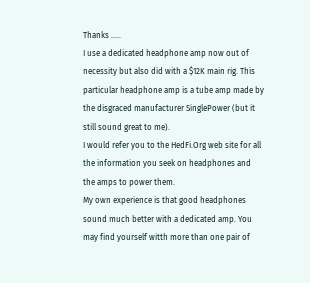Thanks .....
I use a dedicated headphone amp now out of necessity but also did with a $12K main rig. This particular headphone amp is a tube amp made by the disgraced manufacturer SinglePower (but it still sound great to me).
I would refer you to the HedFi.Org web site for all the information you seek on headphones and the amps to power them.
My own experience is that good headphones sound much better with a dedicated amp. You may find yourself witth more than one pair of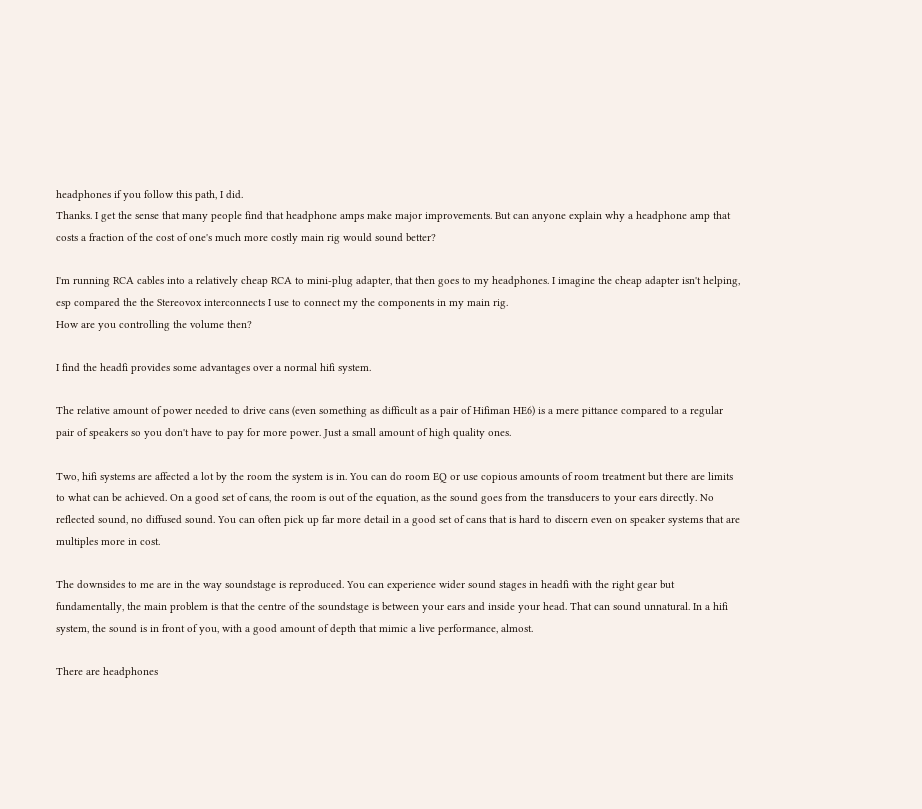headphones if you follow this path, I did.
Thanks. I get the sense that many people find that headphone amps make major improvements. But can anyone explain why a headphone amp that costs a fraction of the cost of one's much more costly main rig would sound better?

I'm running RCA cables into a relatively cheap RCA to mini-plug adapter, that then goes to my headphones. I imagine the cheap adapter isn't helping, esp compared the the Stereovox interconnects I use to connect my the components in my main rig.
How are you controlling the volume then?

I find the headfi provides some advantages over a normal hifi system.

The relative amount of power needed to drive cans (even something as difficult as a pair of Hifiman HE6) is a mere pittance compared to a regular pair of speakers so you don't have to pay for more power. Just a small amount of high quality ones.

Two, hifi systems are affected a lot by the room the system is in. You can do room EQ or use copious amounts of room treatment but there are limits to what can be achieved. On a good set of cans, the room is out of the equation, as the sound goes from the transducers to your ears directly. No reflected sound, no diffused sound. You can often pick up far more detail in a good set of cans that is hard to discern even on speaker systems that are multiples more in cost.

The downsides to me are in the way soundstage is reproduced. You can experience wider sound stages in headfi with the right gear but fundamentally, the main problem is that the centre of the soundstage is between your ears and inside your head. That can sound unnatural. In a hifi system, the sound is in front of you, with a good amount of depth that mimic a live performance, almost.

There are headphones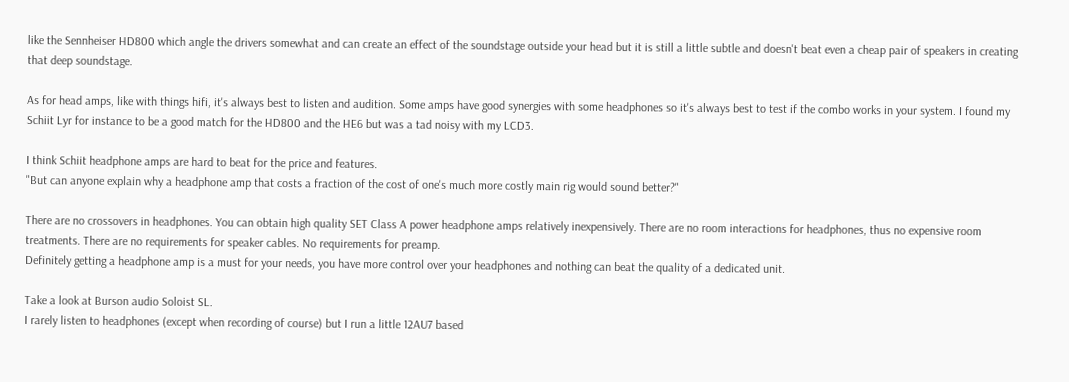like the Sennheiser HD800 which angle the drivers somewhat and can create an effect of the soundstage outside your head but it is still a little subtle and doesn't beat even a cheap pair of speakers in creating that deep soundstage.

As for head amps, like with things hifi, it's always best to listen and audition. Some amps have good synergies with some headphones so it's always best to test if the combo works in your system. I found my Schiit Lyr for instance to be a good match for the HD800 and the HE6 but was a tad noisy with my LCD3.

I think Schiit headphone amps are hard to beat for the price and features.
"But can anyone explain why a headphone amp that costs a fraction of the cost of one's much more costly main rig would sound better?"

There are no crossovers in headphones. You can obtain high quality SET Class A power headphone amps relatively inexpensively. There are no room interactions for headphones, thus no expensive room treatments. There are no requirements for speaker cables. No requirements for preamp.
Definitely getting a headphone amp is a must for your needs, you have more control over your headphones and nothing can beat the quality of a dedicated unit.

Take a look at Burson audio Soloist SL.
I rarely listen to headphones (except when recording of course) but I run a little 12AU7 based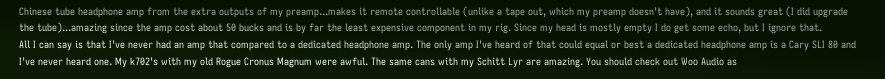Chinese tube headphone amp from the extra outputs of my preamp...makes it remote controllable (unlike a tape out, which my preamp doesn't have), and it sounds great (I did upgrade the tube)...amazing since the amp cost about 50 bucks and is by far the least expensive component in my rig. Since my head is mostly empty I do get some echo, but I ignore that.
All I can say is that I've never had an amp that compared to a dedicated headphone amp. The only amp I've heard of that could equal or best a dedicated headphone amp is a Cary SLI 80 and I've never heard one. My k702's with my old Rogue Cronus Magnum were awful. The same cans with my Schitt Lyr are amazing. You should check out Woo Audio as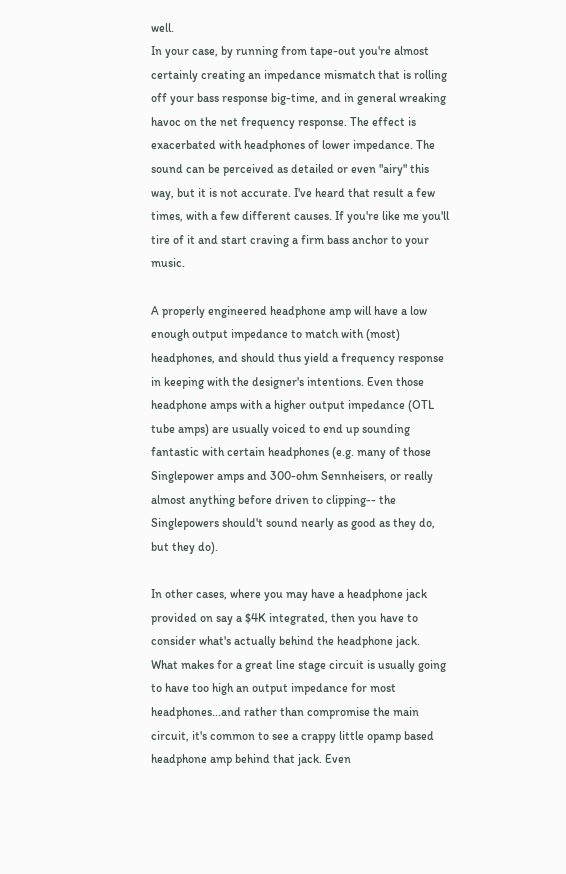well.
In your case, by running from tape-out you're almost certainly creating an impedance mismatch that is rolling off your bass response big-time, and in general wreaking havoc on the net frequency response. The effect is exacerbated with headphones of lower impedance. The sound can be perceived as detailed or even "airy" this way, but it is not accurate. I've heard that result a few times, with a few different causes. If you're like me you'll tire of it and start craving a firm bass anchor to your music.

A properly engineered headphone amp will have a low enough output impedance to match with (most) headphones, and should thus yield a frequency response in keeping with the designer's intentions. Even those headphone amps with a higher output impedance (OTL tube amps) are usually voiced to end up sounding fantastic with certain headphones (e.g. many of those Singlepower amps and 300-ohm Sennheisers, or really almost anything before driven to clipping-- the Singlepowers should't sound nearly as good as they do, but they do).

In other cases, where you may have a headphone jack provided on say a $4K integrated, then you have to consider what's actually behind the headphone jack. What makes for a great line stage circuit is usually going to have too high an output impedance for most headphones...and rather than compromise the main circuit, it's common to see a crappy little opamp based headphone amp behind that jack. Even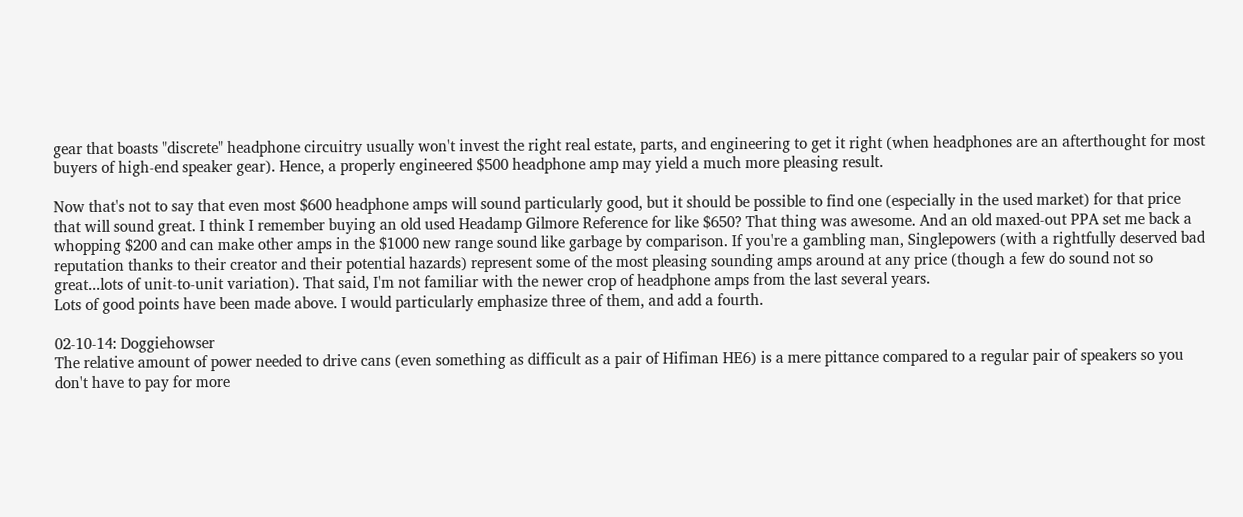gear that boasts "discrete" headphone circuitry usually won't invest the right real estate, parts, and engineering to get it right (when headphones are an afterthought for most buyers of high-end speaker gear). Hence, a properly engineered $500 headphone amp may yield a much more pleasing result.

Now that's not to say that even most $600 headphone amps will sound particularly good, but it should be possible to find one (especially in the used market) for that price that will sound great. I think I remember buying an old used Headamp Gilmore Reference for like $650? That thing was awesome. And an old maxed-out PPA set me back a whopping $200 and can make other amps in the $1000 new range sound like garbage by comparison. If you're a gambling man, Singlepowers (with a rightfully deserved bad reputation thanks to their creator and their potential hazards) represent some of the most pleasing sounding amps around at any price (though a few do sound not so great...lots of unit-to-unit variation). That said, I'm not familiar with the newer crop of headphone amps from the last several years.
Lots of good points have been made above. I would particularly emphasize three of them, and add a fourth.

02-10-14: Doggiehowser
The relative amount of power needed to drive cans (even something as difficult as a pair of Hifiman HE6) is a mere pittance compared to a regular pair of speakers so you don't have to pay for more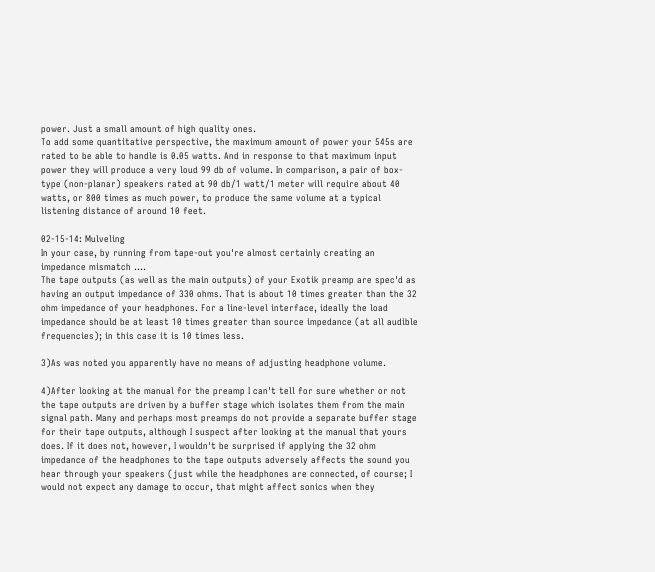power. Just a small amount of high quality ones.
To add some quantitative perspective, the maximum amount of power your 545s are rated to be able to handle is 0.05 watts. And in response to that maximum input power they will produce a very loud 99 db of volume. In comparison, a pair of box-type (non-planar) speakers rated at 90 db/1 watt/1 meter will require about 40 watts, or 800 times as much power, to produce the same volume at a typical listening distance of around 10 feet.

02-15-14: Mulveling
In your case, by running from tape-out you're almost certainly creating an impedance mismatch ....
The tape outputs (as well as the main outputs) of your Exotik preamp are spec'd as having an output impedance of 330 ohms. That is about 10 times greater than the 32 ohm impedance of your headphones. For a line-level interface, ideally the load impedance should be at least 10 times greater than source impedance (at all audible frequencies); in this case it is 10 times less.

3)As was noted you apparently have no means of adjusting headphone volume.

4)After looking at the manual for the preamp I can't tell for sure whether or not the tape outputs are driven by a buffer stage which isolates them from the main signal path. Many and perhaps most preamps do not provide a separate buffer stage for their tape outputs, although I suspect after looking at the manual that yours does. If it does not, however, I wouldn't be surprised if applying the 32 ohm impedance of the headphones to the tape outputs adversely affects the sound you hear through your speakers (just while the headphones are connected, of course; I would not expect any damage to occur, that might affect sonics when they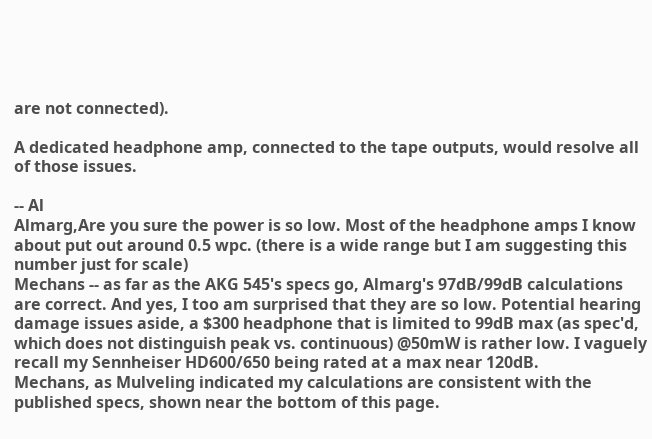are not connected).

A dedicated headphone amp, connected to the tape outputs, would resolve all of those issues.

-- Al
Almarg,Are you sure the power is so low. Most of the headphone amps I know about put out around 0.5 wpc. (there is a wide range but I am suggesting this number just for scale)
Mechans -- as far as the AKG 545's specs go, Almarg's 97dB/99dB calculations are correct. And yes, I too am surprised that they are so low. Potential hearing damage issues aside, a $300 headphone that is limited to 99dB max (as spec'd, which does not distinguish peak vs. continuous) @50mW is rather low. I vaguely recall my Sennheiser HD600/650 being rated at a max near 120dB.
Mechans, as Mulveling indicated my calculations are consistent with the published specs, shown near the bottom of this page.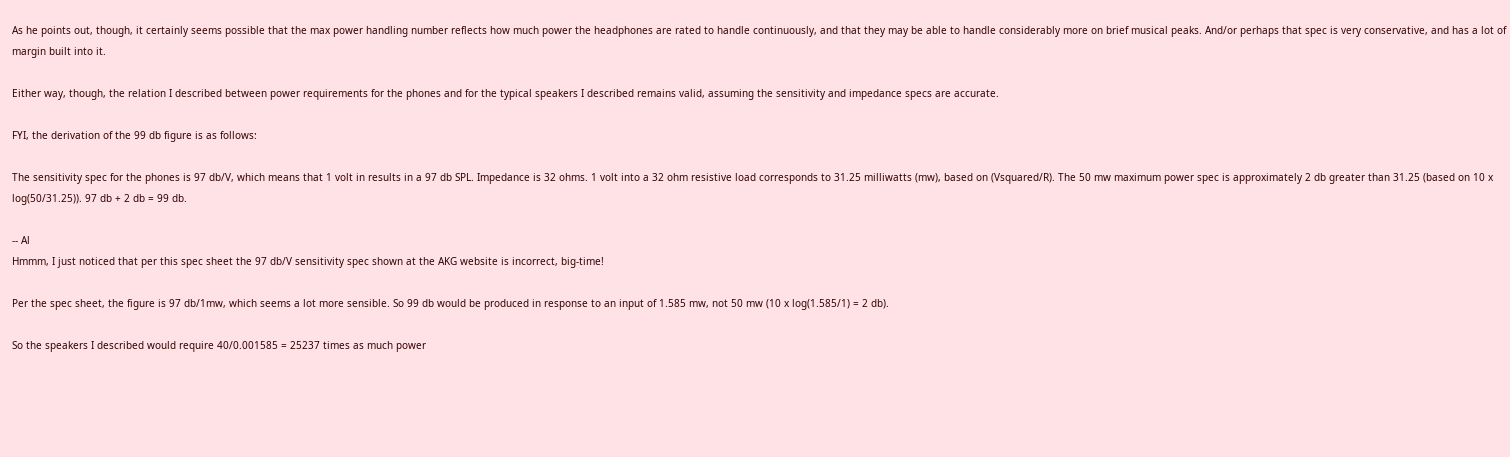As he points out, though, it certainly seems possible that the max power handling number reflects how much power the headphones are rated to handle continuously, and that they may be able to handle considerably more on brief musical peaks. And/or perhaps that spec is very conservative, and has a lot of margin built into it.

Either way, though, the relation I described between power requirements for the phones and for the typical speakers I described remains valid, assuming the sensitivity and impedance specs are accurate.

FYI, the derivation of the 99 db figure is as follows:

The sensitivity spec for the phones is 97 db/V, which means that 1 volt in results in a 97 db SPL. Impedance is 32 ohms. 1 volt into a 32 ohm resistive load corresponds to 31.25 milliwatts (mw), based on (Vsquared/R). The 50 mw maximum power spec is approximately 2 db greater than 31.25 (based on 10 x log(50/31.25)). 97 db + 2 db = 99 db.

-- Al
Hmmm, I just noticed that per this spec sheet the 97 db/V sensitivity spec shown at the AKG website is incorrect, big-time!

Per the spec sheet, the figure is 97 db/1mw, which seems a lot more sensible. So 99 db would be produced in response to an input of 1.585 mw, not 50 mw (10 x log(1.585/1) = 2 db).

So the speakers I described would require 40/0.001585 = 25237 times as much power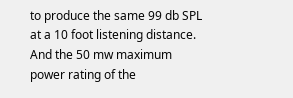to produce the same 99 db SPL at a 10 foot listening distance. And the 50 mw maximum power rating of the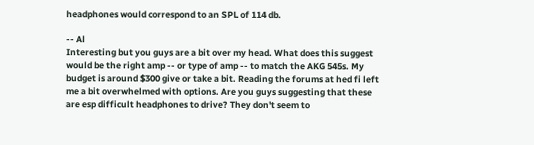headphones would correspond to an SPL of 114 db.

-- Al
Interesting but you guys are a bit over my head. What does this suggest would be the right amp -- or type of amp -- to match the AKG 545s. My budget is around $300 give or take a bit. Reading the forums at hed fi left me a bit overwhelmed with options. Are you guys suggesting that these are esp difficult headphones to drive? They don't seem to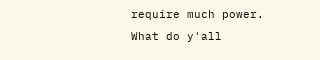require much power. What do y'all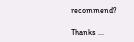recommend?

Thanks ...